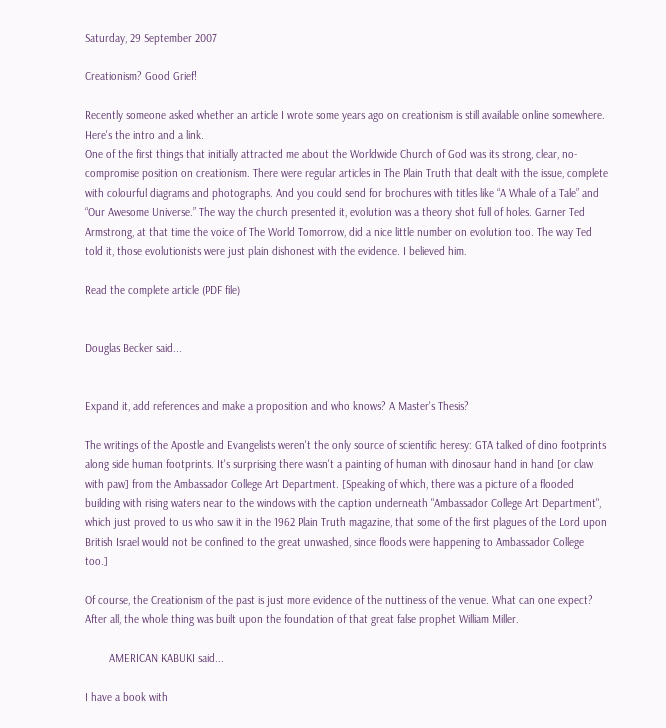Saturday, 29 September 2007

Creationism? Good Grief!

Recently someone asked whether an article I wrote some years ago on creationism is still available online somewhere. Here's the intro and a link.
One of the first things that initially attracted me about the Worldwide Church of God was its strong, clear, no-compromise position on creationism. There were regular articles in The Plain Truth that dealt with the issue, complete with colourful diagrams and photographs. And you could send for brochures with titles like “A Whale of a Tale” and “Our Awesome Universe.” The way the church presented it, evolution was a theory shot full of holes. Garner Ted Armstrong, at that time the voice of The World Tomorrow, did a nice little number on evolution too. The way Ted told it, those evolutionists were just plain dishonest with the evidence. I believed him.

Read the complete article (PDF file)


Douglas Becker said...


Expand it, add references and make a proposition and who knows? A Master's Thesis?

The writings of the Apostle and Evangelists weren't the only source of scientific heresy: GTA talked of dino footprints along side human footprints. It's surprising there wasn't a painting of human with dinosaur hand in hand [or claw with paw] from the Ambassador College Art Department. [Speaking of which, there was a picture of a flooded building with rising waters near to the windows with the caption underneath "Ambassador College Art Department", which just proved to us who saw it in the 1962 Plain Truth magazine, that some of the first plagues of the Lord upon British Israel would not be confined to the great unwashed, since floods were happening to Ambassador College too.]

Of course, the Creationism of the past is just more evidence of the nuttiness of the venue. What can one expect? After all, the whole thing was built upon the foundation of that great false prophet William Miller.

        AMERICAN KABUKI said...

I have a book with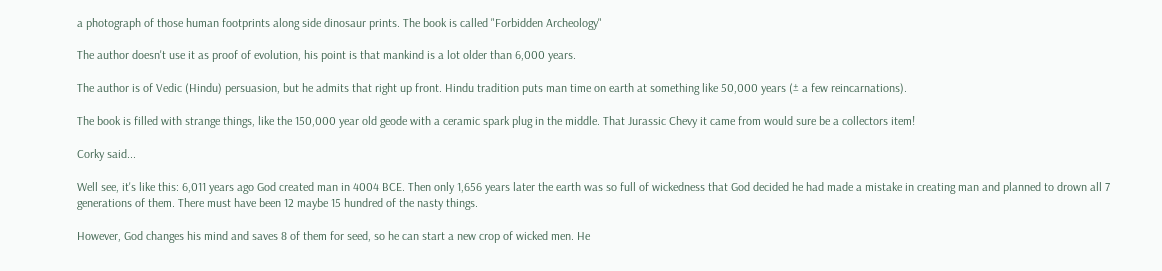a photograph of those human footprints along side dinosaur prints. The book is called "Forbidden Archeology"

The author doesn't use it as proof of evolution, his point is that mankind is a lot older than 6,000 years.

The author is of Vedic (Hindu) persuasion, but he admits that right up front. Hindu tradition puts man time on earth at something like 50,000 years (± a few reincarnations).

The book is filled with strange things, like the 150,000 year old geode with a ceramic spark plug in the middle. That Jurassic Chevy it came from would sure be a collectors item!

Corky said...

Well see, it's like this: 6,011 years ago God created man in 4004 BCE. Then only 1,656 years later the earth was so full of wickedness that God decided he had made a mistake in creating man and planned to drown all 7 generations of them. There must have been 12 maybe 15 hundred of the nasty things.

However, God changes his mind and saves 8 of them for seed, so he can start a new crop of wicked men. He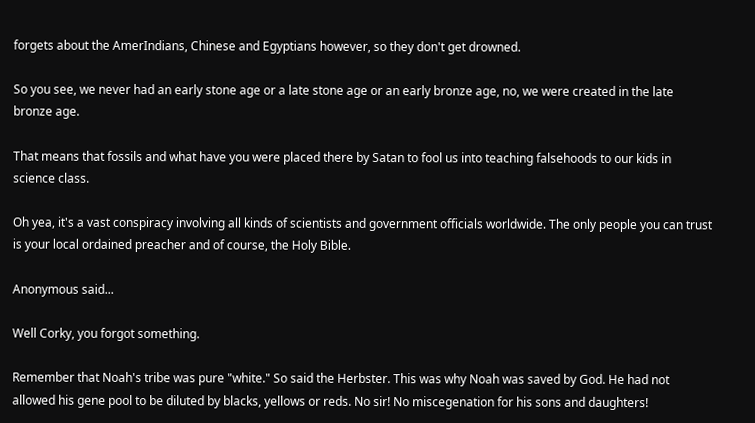forgets about the AmerIndians, Chinese and Egyptians however, so they don't get drowned.

So you see, we never had an early stone age or a late stone age or an early bronze age, no, we were created in the late bronze age.

That means that fossils and what have you were placed there by Satan to fool us into teaching falsehoods to our kids in science class.

Oh yea, it's a vast conspiracy involving all kinds of scientists and government officials worldwide. The only people you can trust is your local ordained preacher and of course, the Holy Bible.

Anonymous said...

Well Corky, you forgot something.

Remember that Noah's tribe was pure "white." So said the Herbster. This was why Noah was saved by God. He had not allowed his gene pool to be diluted by blacks, yellows or reds. No sir! No miscegenation for his sons and daughters!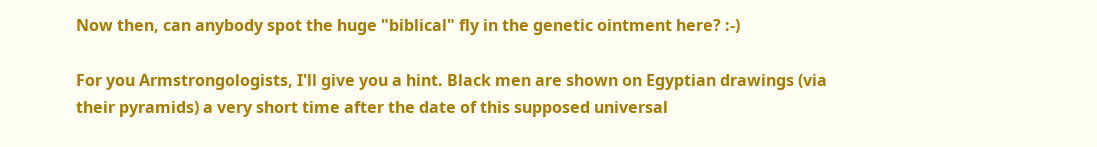Now then, can anybody spot the huge "biblical" fly in the genetic ointment here? :-)

For you Armstrongologists, I'll give you a hint. Black men are shown on Egyptian drawings (via their pyramids) a very short time after the date of this supposed universal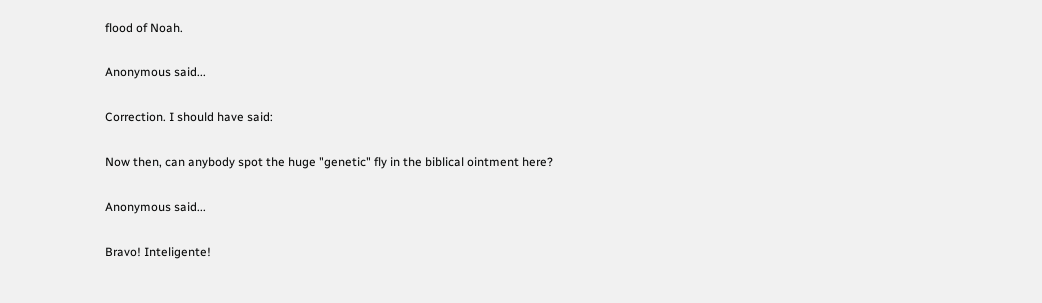flood of Noah.

Anonymous said...

Correction. I should have said:

Now then, can anybody spot the huge "genetic" fly in the biblical ointment here?

Anonymous said...

Bravo! Inteligente!